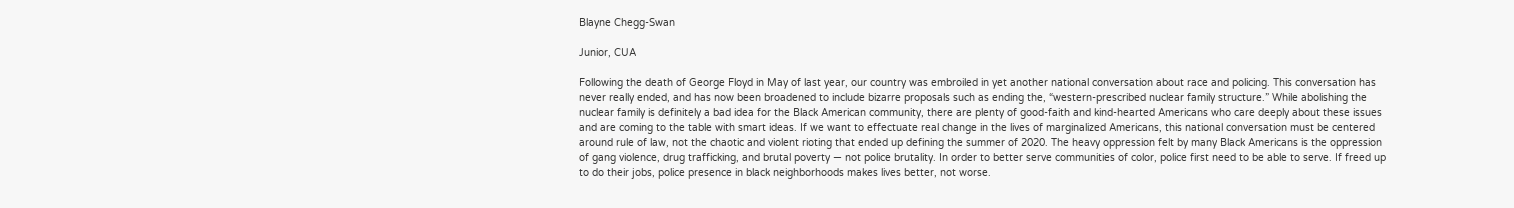Blayne Chegg-Swan

Junior, CUA

Following the death of George Floyd in May of last year, our country was embroiled in yet another national conversation about race and policing. This conversation has never really ended, and has now been broadened to include bizarre proposals such as ending the, “western-prescribed nuclear family structure.” While abolishing the nuclear family is definitely a bad idea for the Black American community, there are plenty of good-faith and kind-hearted Americans who care deeply about these issues and are coming to the table with smart ideas. If we want to effectuate real change in the lives of marginalized Americans, this national conversation must be centered around rule of law, not the chaotic and violent rioting that ended up defining the summer of 2020. The heavy oppression felt by many Black Americans is the oppression of gang violence, drug trafficking, and brutal poverty — not police brutality. In order to better serve communities of color, police first need to be able to serve. If freed up to do their jobs, police presence in black neighborhoods makes lives better, not worse.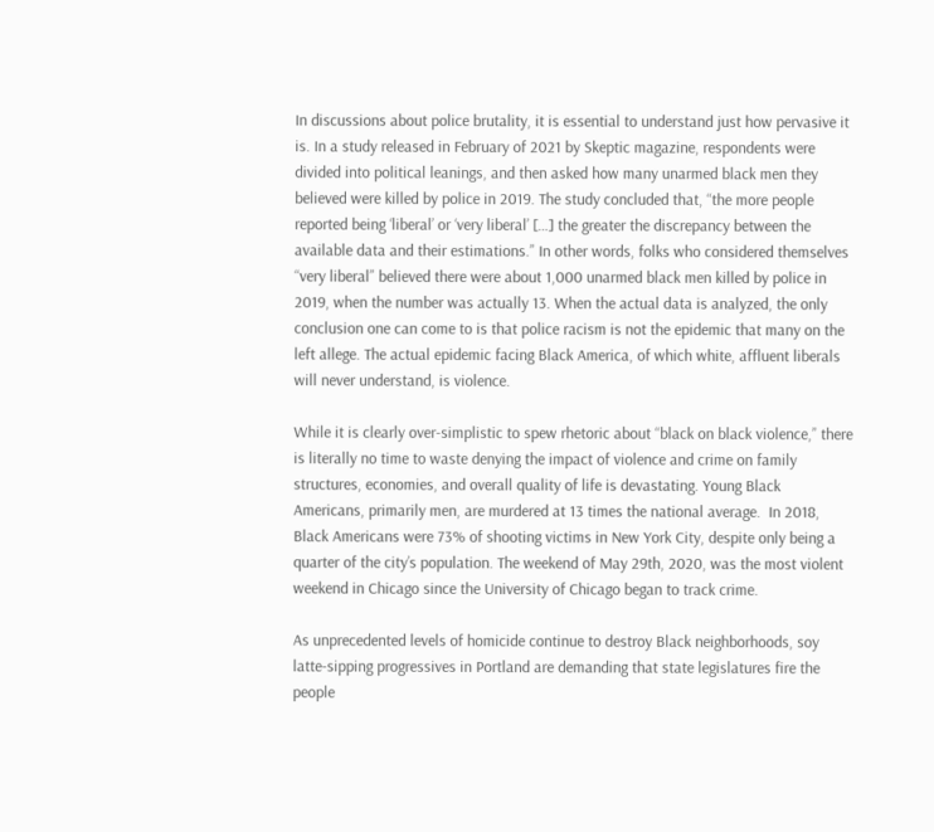In discussions about police brutality, it is essential to understand just how pervasive it is. In a study released in February of 2021 by Skeptic magazine, respondents were divided into political leanings, and then asked how many unarmed black men they believed were killed by police in 2019. The study concluded that, “the more people reported being ‘liberal’ or ‘very liberal’ […] the greater the discrepancy between the available data and their estimations.” In other words, folks who considered themselves “very liberal” believed there were about 1,000 unarmed black men killed by police in 2019, when the number was actually 13. When the actual data is analyzed, the only conclusion one can come to is that police racism is not the epidemic that many on the left allege. The actual epidemic facing Black America, of which white, affluent liberals will never understand, is violence.

While it is clearly over-simplistic to spew rhetoric about “black on black violence,” there is literally no time to waste denying the impact of violence and crime on family structures, economies, and overall quality of life is devastating. Young Black Americans, primarily men, are murdered at 13 times the national average.  In 2018, Black Americans were 73% of shooting victims in New York City, despite only being a quarter of the city’s population. The weekend of May 29th, 2020, was the most violent weekend in Chicago since the University of Chicago began to track crime.

As unprecedented levels of homicide continue to destroy Black neighborhoods, soy latte-sipping progressives in Portland are demanding that state legislatures fire the  people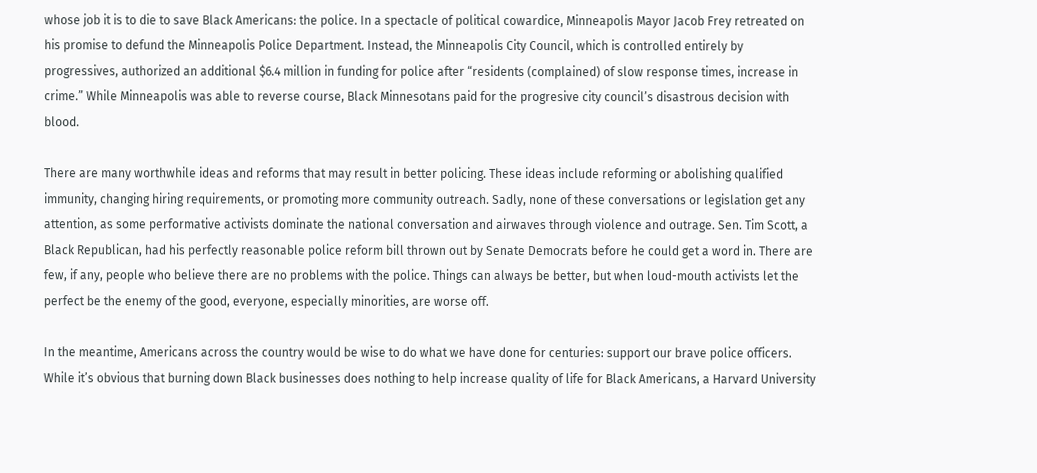whose job it is to die to save Black Americans: the police. In a spectacle of political cowardice, Minneapolis Mayor Jacob Frey retreated on his promise to defund the Minneapolis Police Department. Instead, the Minneapolis City Council, which is controlled entirely by progressives, authorized an additional $6.4 million in funding for police after “residents (complained) of slow response times, increase in crime.” While Minneapolis was able to reverse course, Black Minnesotans paid for the progresive city council’s disastrous decision with blood.

There are many worthwhile ideas and reforms that may result in better policing. These ideas include reforming or abolishing qualified immunity, changing hiring requirements, or promoting more community outreach. Sadly, none of these conversations or legislation get any attention, as some performative activists dominate the national conversation and airwaves through violence and outrage. Sen. Tim Scott, a Black Republican, had his perfectly reasonable police reform bill thrown out by Senate Democrats before he could get a word in. There are few, if any, people who believe there are no problems with the police. Things can always be better, but when loud-mouth activists let the perfect be the enemy of the good, everyone, especially minorities, are worse off.

In the meantime, Americans across the country would be wise to do what we have done for centuries: support our brave police officers. While it’s obvious that burning down Black businesses does nothing to help increase quality of life for Black Americans, a Harvard University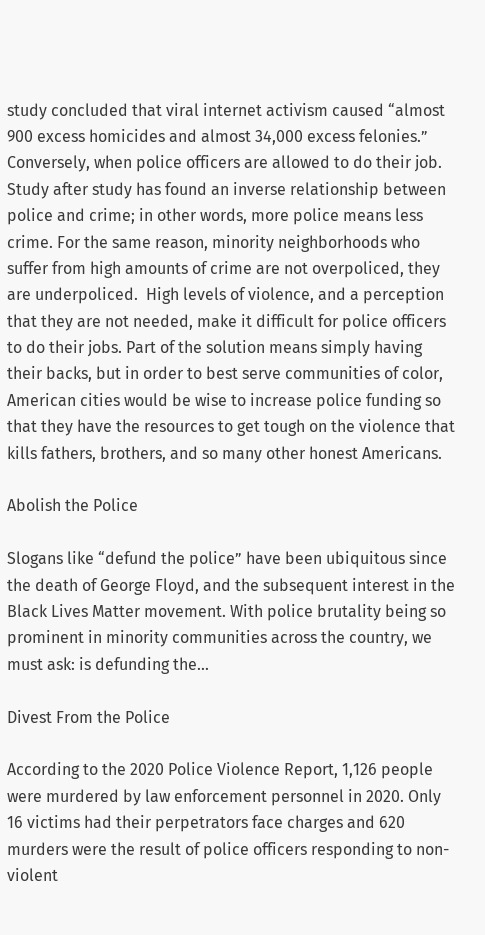study concluded that viral internet activism caused “almost 900 excess homicides and almost 34,000 excess felonies.” Conversely, when police officers are allowed to do their job. Study after study has found an inverse relationship between police and crime; in other words, more police means less crime. For the same reason, minority neighborhoods who suffer from high amounts of crime are not overpoliced, they are underpoliced.  High levels of violence, and a perception that they are not needed, make it difficult for police officers to do their jobs. Part of the solution means simply having their backs, but in order to best serve communities of color, American cities would be wise to increase police funding so that they have the resources to get tough on the violence that kills fathers, brothers, and so many other honest Americans.

Abolish the Police

Slogans like “defund the police” have been ubiquitous since the death of George Floyd, and the subsequent interest in the Black Lives Matter movement. With police brutality being so prominent in minority communities across the country, we must ask: is defunding the...

Divest From the Police

According to the 2020 Police Violence Report, 1,126 people were murdered by law enforcement personnel in 2020. Only 16 victims had their perpetrators face charges and 620 murders were the result of police officers responding to non-violent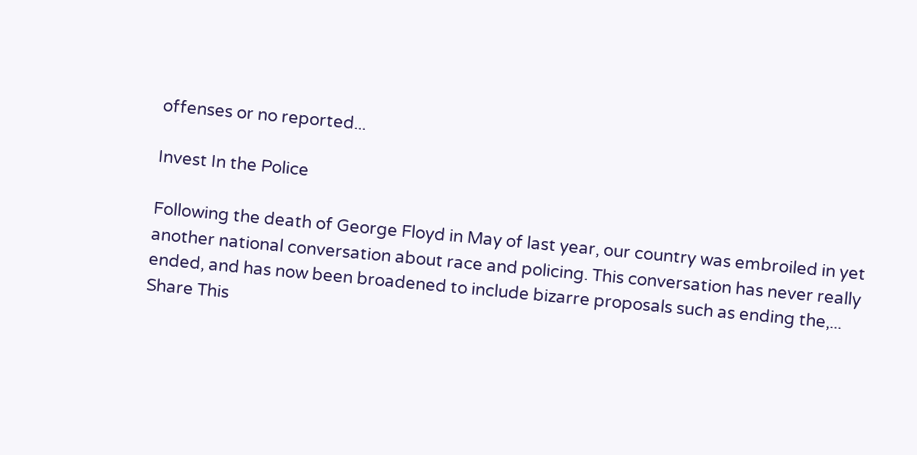offenses or no reported...

Invest In the Police

Following the death of George Floyd in May of last year, our country was embroiled in yet another national conversation about race and policing. This conversation has never really ended, and has now been broadened to include bizarre proposals such as ending the,...
Share This